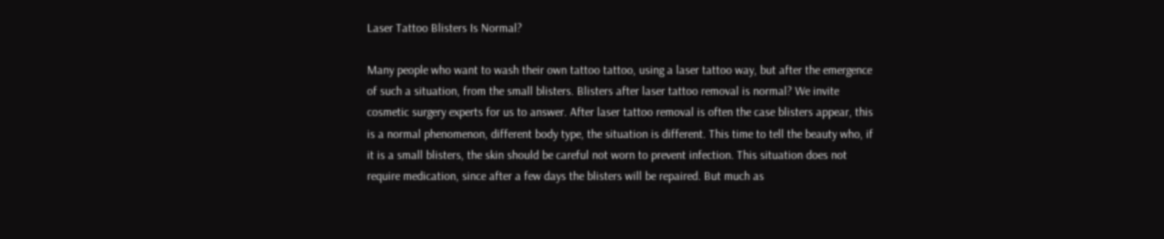Laser Tattoo Blisters Is Normal?

Many people who want to wash their own tattoo tattoo, using a laser tattoo way, but after the emergence of such a situation, from the small blisters. Blisters after laser tattoo removal is normal? We invite cosmetic surgery experts for us to answer. After laser tattoo removal is often the case blisters appear, this is a normal phenomenon, different body type, the situation is different. This time to tell the beauty who, if it is a small blisters, the skin should be careful not worn to prevent infection. This situation does not require medication, since after a few days the blisters will be repaired. But much as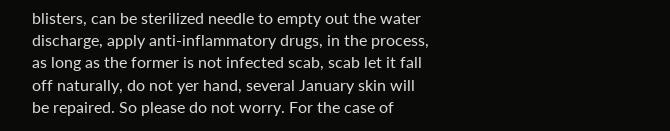blisters, can be sterilized needle to empty out the water discharge, apply anti-inflammatory drugs, in the process, as long as the former is not infected scab, scab let it fall off naturally, do not yer hand, several January skin will be repaired. So please do not worry. For the case of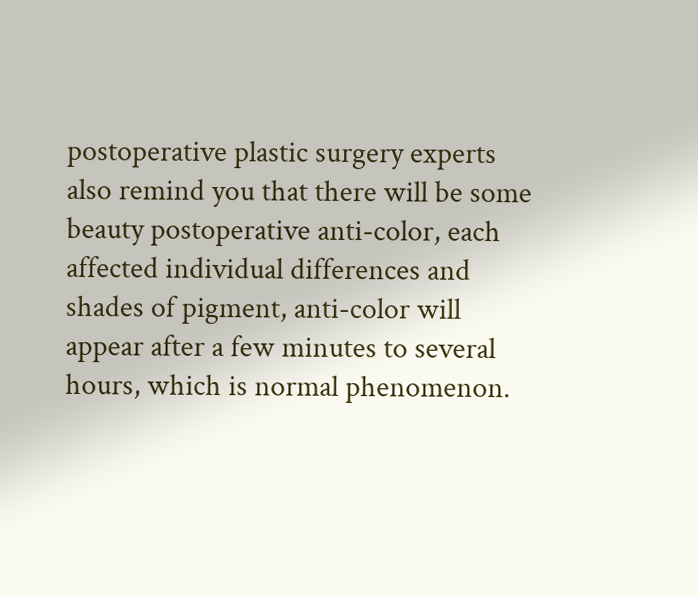postoperative plastic surgery experts also remind you that there will be some beauty postoperative anti-color, each affected individual differences and shades of pigment, anti-color will appear after a few minutes to several hours, which is normal phenomenon.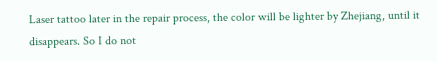Laser tattoo later in the repair process, the color will be lighter by Zhejiang, until it disappears. So I do not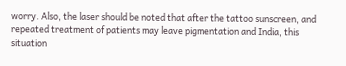worry. Also, the laser should be noted that after the tattoo sunscreen, and repeated treatment of patients may leave pigmentation and India, this situation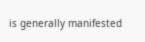is generally manifested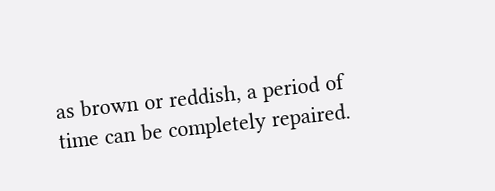as brown or reddish, a period of time can be completely repaired.